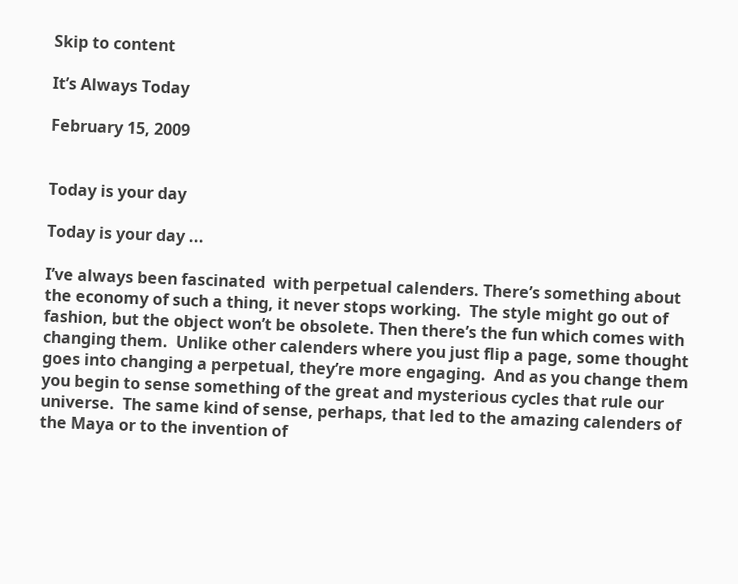Skip to content

It’s Always Today

February 15, 2009


Today is your day

Today is your day ...

I’ve always been fascinated  with perpetual calenders. There’s something about the economy of such a thing, it never stops working.  The style might go out of fashion, but the object won’t be obsolete. Then there’s the fun which comes with changing them.  Unlike other calenders where you just flip a page, some thought goes into changing a perpetual, they’re more engaging.  And as you change them you begin to sense something of the great and mysterious cycles that rule our universe.  The same kind of sense, perhaps, that led to the amazing calenders of the Maya or to the invention of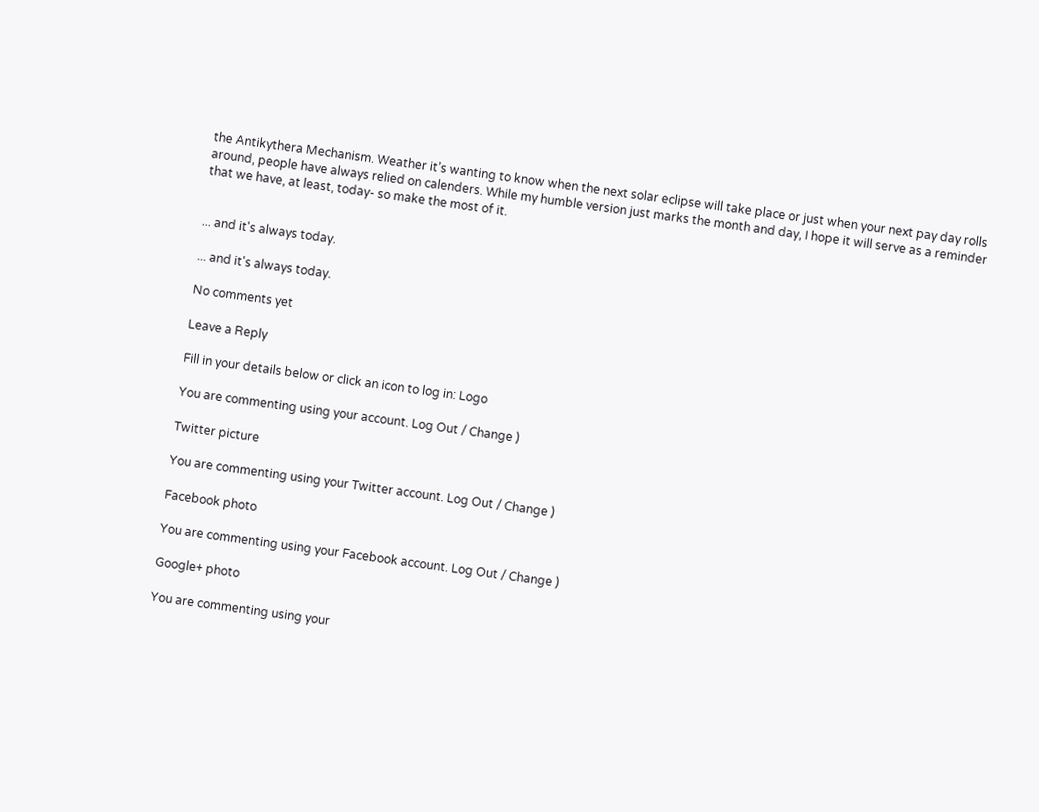the Antikythera Mechanism. Weather it’s wanting to know when the next solar eclipse will take place or just when your next pay day rolls around, people have always relied on calenders. While my humble version just marks the month and day, I hope it will serve as a reminder that we have, at least, today- so make the most of it.


... and it's always today.

... and it's always today.

No comments yet

Leave a Reply

Fill in your details below or click an icon to log in: Logo

You are commenting using your account. Log Out / Change )

Twitter picture

You are commenting using your Twitter account. Log Out / Change )

Facebook photo

You are commenting using your Facebook account. Log Out / Change )

Google+ photo

You are commenting using your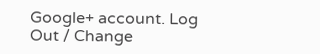Google+ account. Log Out / Change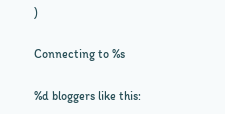)

Connecting to %s

%d bloggers like this: